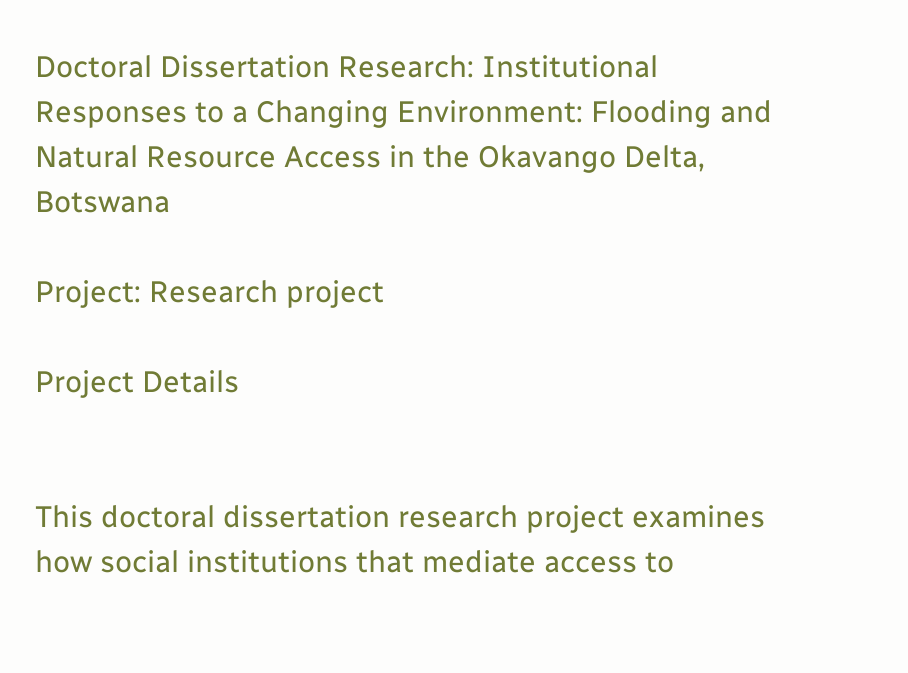Doctoral Dissertation Research: Institutional Responses to a Changing Environment: Flooding and Natural Resource Access in the Okavango Delta, Botswana

Project: Research project

Project Details


This doctoral dissertation research project examines how social institutions that mediate access to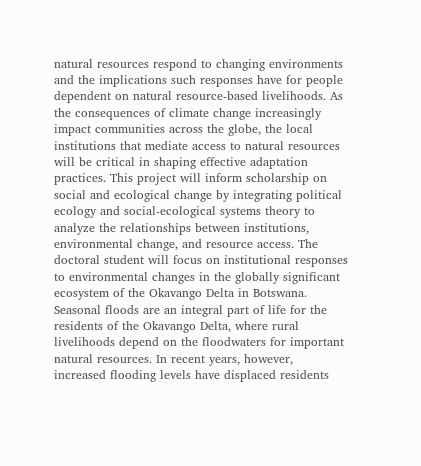natural resources respond to changing environments and the implications such responses have for people dependent on natural resource-based livelihoods. As the consequences of climate change increasingly impact communities across the globe, the local institutions that mediate access to natural resources will be critical in shaping effective adaptation practices. This project will inform scholarship on social and ecological change by integrating political ecology and social-ecological systems theory to analyze the relationships between institutions, environmental change, and resource access. The doctoral student will focus on institutional responses to environmental changes in the globally significant ecosystem of the Okavango Delta in Botswana. Seasonal floods are an integral part of life for the residents of the Okavango Delta, where rural livelihoods depend on the floodwaters for important natural resources. In recent years, however, increased flooding levels have displaced residents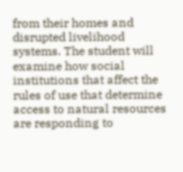from their homes and disrupted livelihood systems. The student will examine how social institutions that affect the rules of use that determine access to natural resources are responding to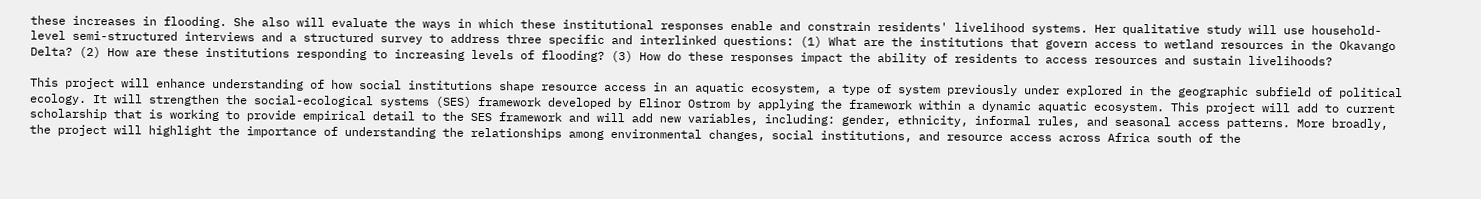these increases in flooding. She also will evaluate the ways in which these institutional responses enable and constrain residents' livelihood systems. Her qualitative study will use household-level semi-structured interviews and a structured survey to address three specific and interlinked questions: (1) What are the institutions that govern access to wetland resources in the Okavango Delta? (2) How are these institutions responding to increasing levels of flooding? (3) How do these responses impact the ability of residents to access resources and sustain livelihoods?

This project will enhance understanding of how social institutions shape resource access in an aquatic ecosystem, a type of system previously under explored in the geographic subfield of political ecology. It will strengthen the social-ecological systems (SES) framework developed by Elinor Ostrom by applying the framework within a dynamic aquatic ecosystem. This project will add to current scholarship that is working to provide empirical detail to the SES framework and will add new variables, including: gender, ethnicity, informal rules, and seasonal access patterns. More broadly, the project will highlight the importance of understanding the relationships among environmental changes, social institutions, and resource access across Africa south of the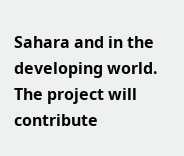Sahara and in the developing world. The project will contribute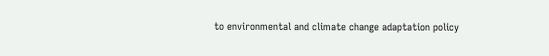to environmental and climate change adaptation policy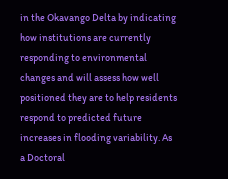in the Okavango Delta by indicating how institutions are currently responding to environmental changes and will assess how well positioned they are to help residents respond to predicted future increases in flooding variability. As a Doctoral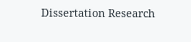Dissertation Research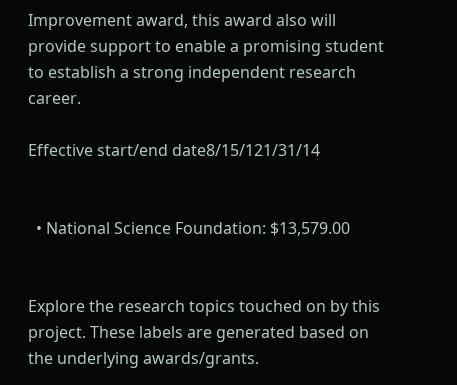Improvement award, this award also will provide support to enable a promising student to establish a strong independent research career.

Effective start/end date8/15/121/31/14


  • National Science Foundation: $13,579.00


Explore the research topics touched on by this project. These labels are generated based on the underlying awards/grants.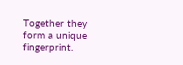Together they form a unique fingerprint.